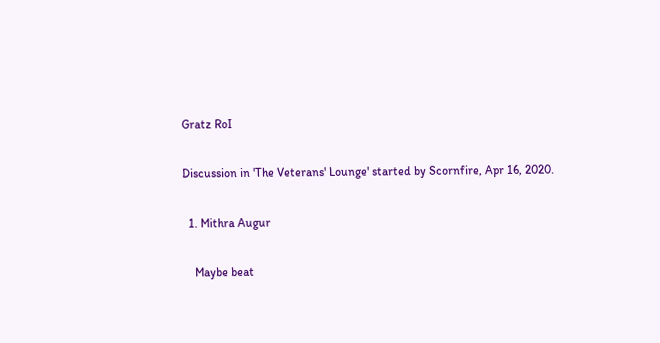Gratz RoI

Discussion in 'The Veterans' Lounge' started by Scornfire, Apr 16, 2020.

  1. Mithra Augur

    Maybe beat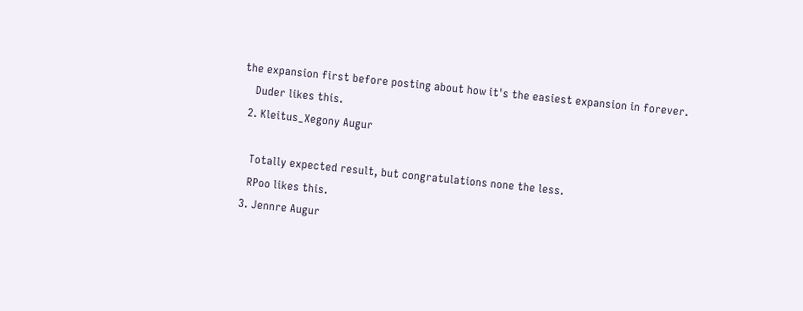the expansion first before posting about how it's the easiest expansion in forever.
    Duder likes this.
  2. Kleitus_Xegony Augur

    Totally expected result, but congratulations none the less.
    RPoo likes this.
  3. Jennre Augur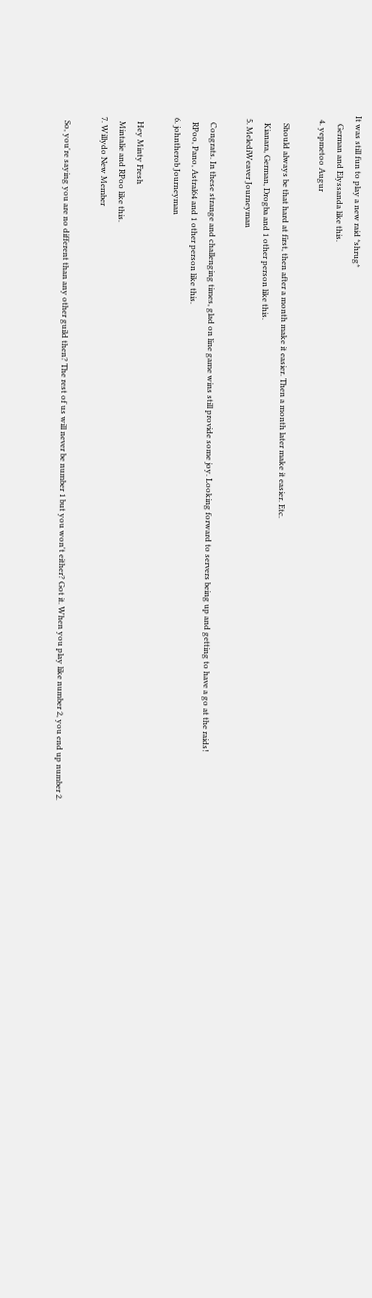It was still fun to play a new raid *shrug*
    German and Elyssanda like this.
  4. yepmetoo Augur

    Should always be that hard at first, then after a month make it easier. Then a month later make it easier. Etc.
    Kianara, German, Drogba and 1 other person like this.
  5. MelediWeaver Journeyman

    Congrats. In these strange and challenging times, glad on line game wins still provide some joy. Looking forward to servers being up and getting to have a go at the raids!
    RPoo, Pano, Astral64 and 1 other person like this.
  6. johntherob Journeyman

    Hey Minty Fresh
    Mintalie and RPoo like this.
  7. Willydo New Member

    So, you're saying you are no different than any other guild then? The rest of us will never be number 1 but you won't either? Got it. When you play like number 2, you end up number 2.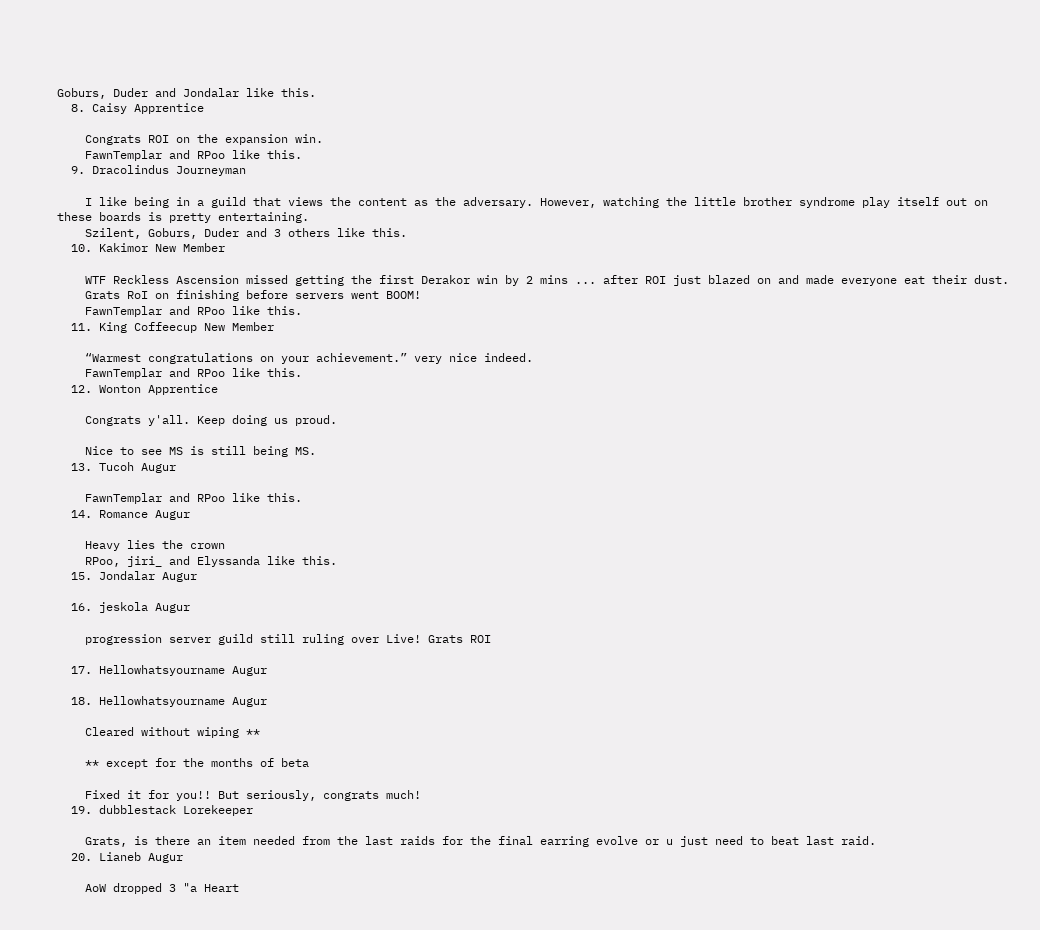Goburs, Duder and Jondalar like this.
  8. Caisy Apprentice

    Congrats ROI on the expansion win.
    FawnTemplar and RPoo like this.
  9. Dracolindus Journeyman

    I like being in a guild that views the content as the adversary. However, watching the little brother syndrome play itself out on these boards is pretty entertaining.
    Szilent, Goburs, Duder and 3 others like this.
  10. Kakimor New Member

    WTF Reckless Ascension missed getting the first Derakor win by 2 mins ... after ROI just blazed on and made everyone eat their dust.
    Grats RoI on finishing before servers went BOOM!
    FawnTemplar and RPoo like this.
  11. King Coffeecup New Member

    “Warmest congratulations on your achievement.” very nice indeed.
    FawnTemplar and RPoo like this.
  12. Wonton Apprentice

    Congrats y'all. Keep doing us proud.

    Nice to see MS is still being MS.
  13. Tucoh Augur

    FawnTemplar and RPoo like this.
  14. Romance Augur

    Heavy lies the crown
    RPoo, jiri_ and Elyssanda like this.
  15. Jondalar Augur

  16. jeskola Augur

    progression server guild still ruling over Live! Grats ROI

  17. Hellowhatsyourname Augur

  18. Hellowhatsyourname Augur

    Cleared without wiping **

    ** except for the months of beta

    Fixed it for you!! But seriously, congrats much!
  19. dubblestack Lorekeeper

    Grats, is there an item needed from the last raids for the final earring evolve or u just need to beat last raid.
  20. Lianeb Augur

    AoW dropped 3 "a Heart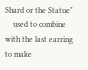Shard or the Statue"
    used to combine with the last earring to make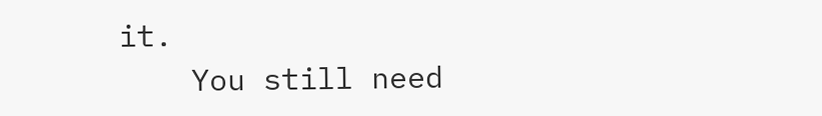it.
    You still need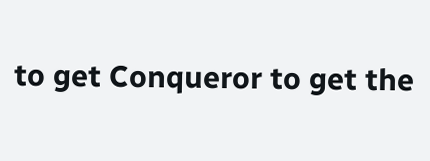to get Conqueror to get the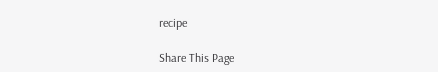recipe

Share This Page